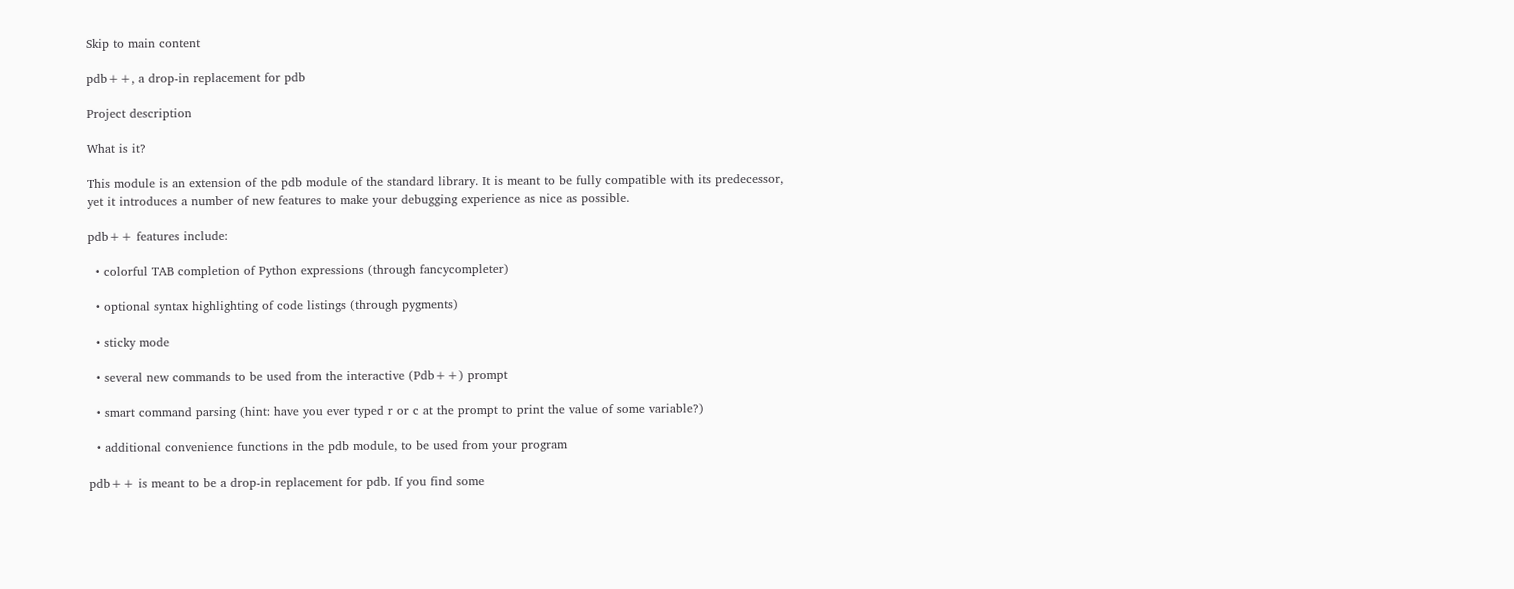Skip to main content

pdb++, a drop-in replacement for pdb

Project description

What is it?

This module is an extension of the pdb module of the standard library. It is meant to be fully compatible with its predecessor, yet it introduces a number of new features to make your debugging experience as nice as possible.

pdb++ features include:

  • colorful TAB completion of Python expressions (through fancycompleter)

  • optional syntax highlighting of code listings (through pygments)

  • sticky mode

  • several new commands to be used from the interactive (Pdb++) prompt

  • smart command parsing (hint: have you ever typed r or c at the prompt to print the value of some variable?)

  • additional convenience functions in the pdb module, to be used from your program

pdb++ is meant to be a drop-in replacement for pdb. If you find some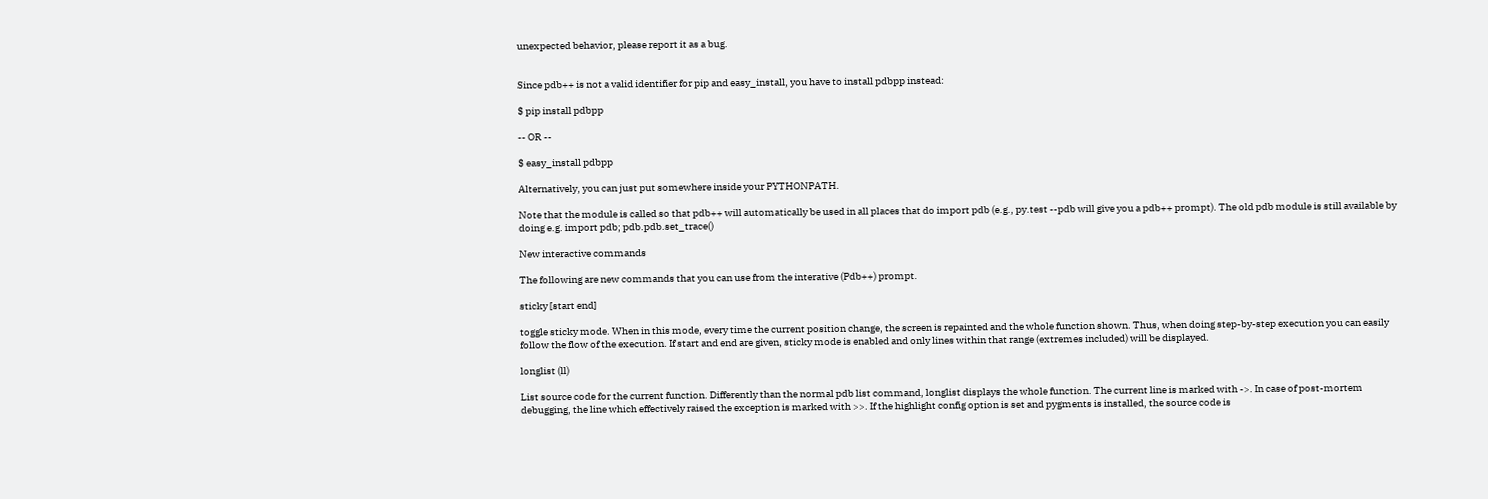unexpected behavior, please report it as a bug.


Since pdb++ is not a valid identifier for pip and easy_install, you have to install pdbpp instead:

$ pip install pdbpp

-- OR --

$ easy_install pdbpp

Alternatively, you can just put somewhere inside your PYTHONPATH.

Note that the module is called so that pdb++ will automatically be used in all places that do import pdb (e.g., py.test --pdb will give you a pdb++ prompt). The old pdb module is still available by doing e.g. import pdb; pdb.pdb.set_trace()

New interactive commands

The following are new commands that you can use from the interative (Pdb++) prompt.

sticky [start end]

toggle sticky mode. When in this mode, every time the current position change, the screen is repainted and the whole function shown. Thus, when doing step-by-step execution you can easily follow the flow of the execution. If start and end are given, sticky mode is enabled and only lines within that range (extremes included) will be displayed.

longlist (ll)

List source code for the current function. Differently than the normal pdb list command, longlist displays the whole function. The current line is marked with ->. In case of post-mortem debugging, the line which effectively raised the exception is marked with >>. If the highlight config option is set and pygments is installed, the source code is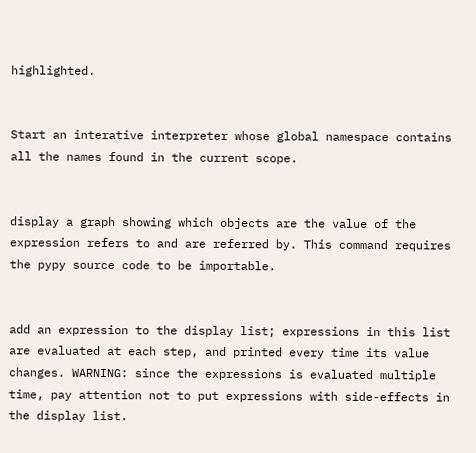highlighted.


Start an interative interpreter whose global namespace contains all the names found in the current scope.


display a graph showing which objects are the value of the expression refers to and are referred by. This command requires the pypy source code to be importable.


add an expression to the display list; expressions in this list are evaluated at each step, and printed every time its value changes. WARNING: since the expressions is evaluated multiple time, pay attention not to put expressions with side-effects in the display list.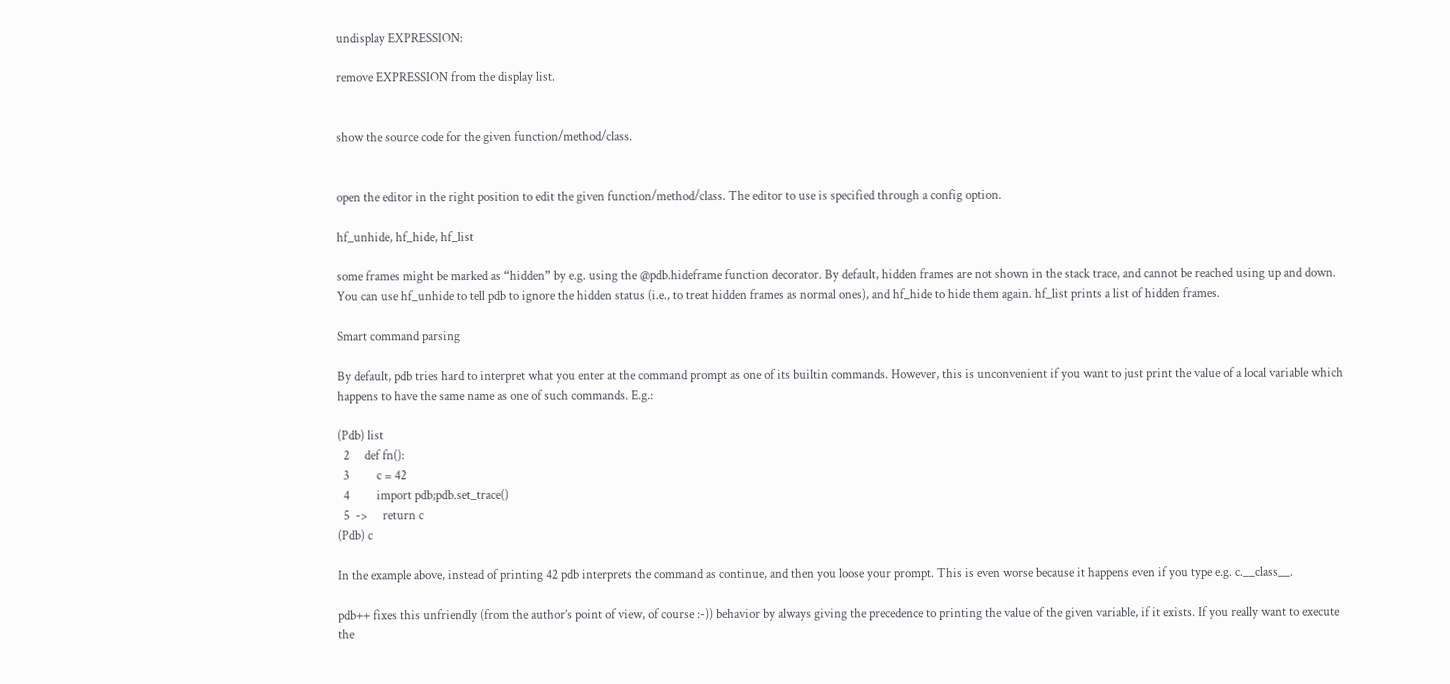undisplay EXPRESSION:

remove EXPRESSION from the display list.


show the source code for the given function/method/class.


open the editor in the right position to edit the given function/method/class. The editor to use is specified through a config option.

hf_unhide, hf_hide, hf_list

some frames might be marked as “hidden” by e.g. using the @pdb.hideframe function decorator. By default, hidden frames are not shown in the stack trace, and cannot be reached using up and down. You can use hf_unhide to tell pdb to ignore the hidden status (i.e., to treat hidden frames as normal ones), and hf_hide to hide them again. hf_list prints a list of hidden frames.

Smart command parsing

By default, pdb tries hard to interpret what you enter at the command prompt as one of its builtin commands. However, this is unconvenient if you want to just print the value of a local variable which happens to have the same name as one of such commands. E.g.:

(Pdb) list
  2     def fn():
  3         c = 42
  4         import pdb;pdb.set_trace()
  5  ->     return c
(Pdb) c

In the example above, instead of printing 42 pdb interprets the command as continue, and then you loose your prompt. This is even worse because it happens even if you type e.g. c.__class__.

pdb++ fixes this unfriendly (from the author’s point of view, of course :-)) behavior by always giving the precedence to printing the value of the given variable, if it exists. If you really want to execute the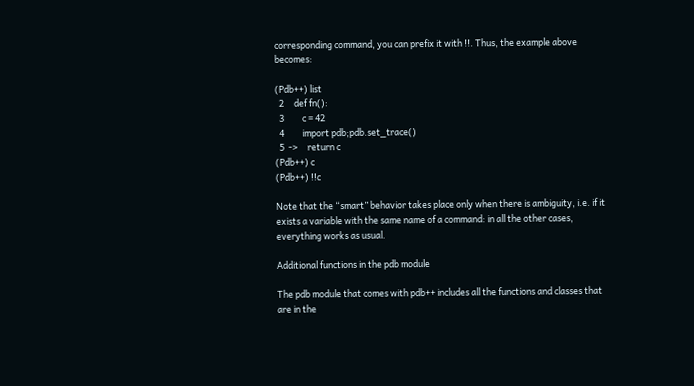corresponding command, you can prefix it with !!. Thus, the example above becomes:

(Pdb++) list
  2     def fn():
  3         c = 42
  4         import pdb;pdb.set_trace()
  5  ->     return c
(Pdb++) c
(Pdb++) !!c

Note that the “smart” behavior takes place only when there is ambiguity, i.e. if it exists a variable with the same name of a command: in all the other cases, everything works as usual.

Additional functions in the pdb module

The pdb module that comes with pdb++ includes all the functions and classes that are in the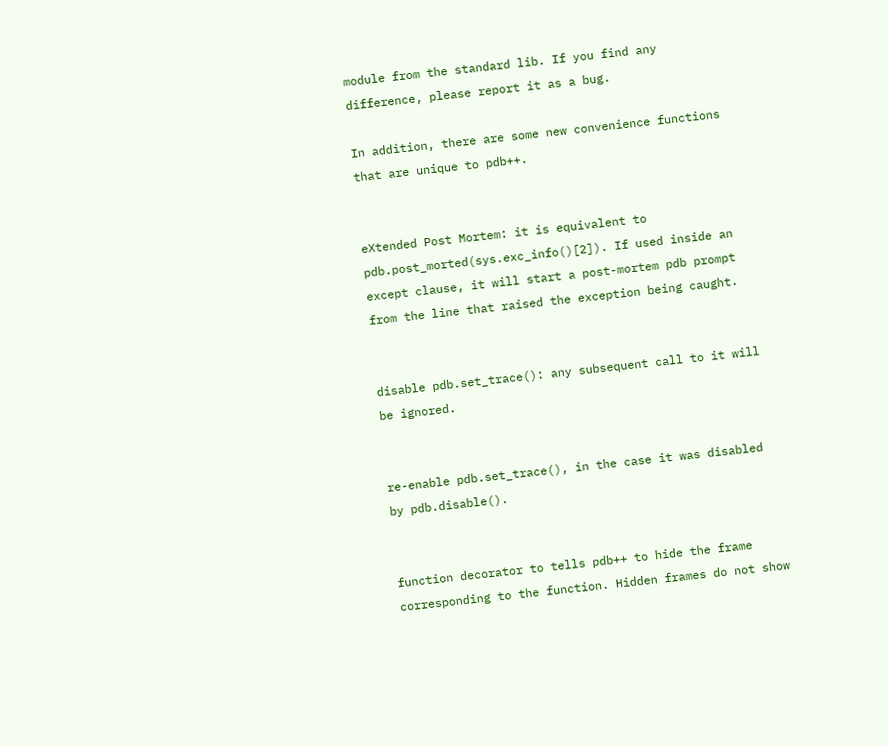module from the standard lib. If you find any difference, please report it as a bug.

In addition, there are some new convenience functions that are unique to pdb++.


eXtended Post Mortem: it is equivalent to pdb.post_morted(sys.exc_info()[2]). If used inside an except clause, it will start a post-mortem pdb prompt from the line that raised the exception being caught.


disable pdb.set_trace(): any subsequent call to it will be ignored.


re-enable pdb.set_trace(), in the case it was disabled by pdb.disable().


function decorator to tells pdb++ to hide the frame corresponding to the function. Hidden frames do not show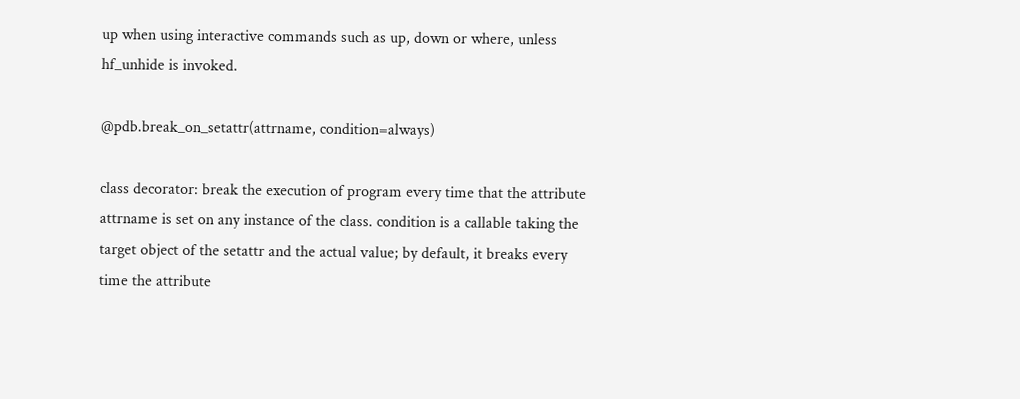up when using interactive commands such as up, down or where, unless hf_unhide is invoked.

@pdb.break_on_setattr(attrname, condition=always)

class decorator: break the execution of program every time that the attribute attrname is set on any instance of the class. condition is a callable taking the target object of the setattr and the actual value; by default, it breaks every time the attribute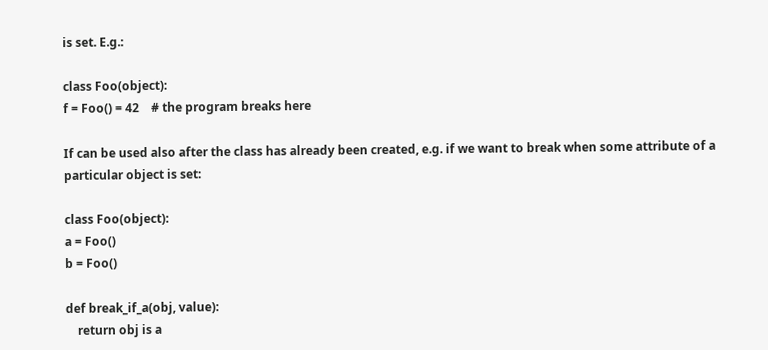is set. E.g.:

class Foo(object):
f = Foo() = 42    # the program breaks here

If can be used also after the class has already been created, e.g. if we want to break when some attribute of a particular object is set:

class Foo(object):
a = Foo()
b = Foo()

def break_if_a(obj, value):
    return obj is a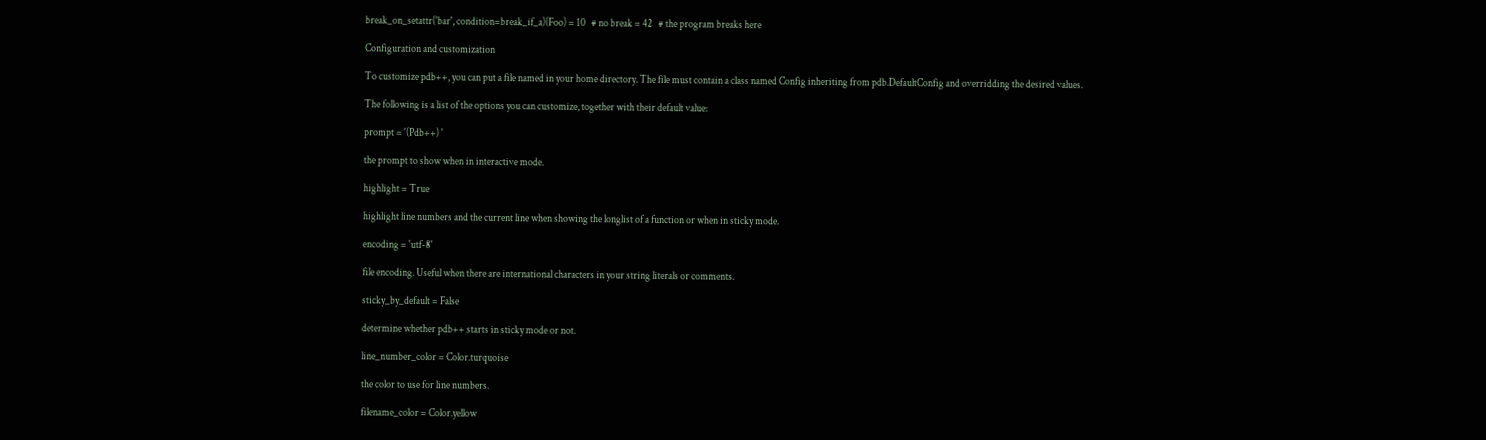break_on_setattr('bar', condition=break_if_a)(Foo) = 10   # no break = 42   # the program breaks here

Configuration and customization

To customize pdb++, you can put a file named in your home directory. The file must contain a class named Config inheriting from pdb.DefaultConfig and overridding the desired values.

The following is a list of the options you can customize, together with their default value:

prompt = '(Pdb++) '

the prompt to show when in interactive mode.

highlight = True

highlight line numbers and the current line when showing the longlist of a function or when in sticky mode.

encoding = 'utf-8'

file encoding. Useful when there are international characters in your string literals or comments.

sticky_by_default = False

determine whether pdb++ starts in sticky mode or not.

line_number_color = Color.turquoise

the color to use for line numbers.

filename_color = Color.yellow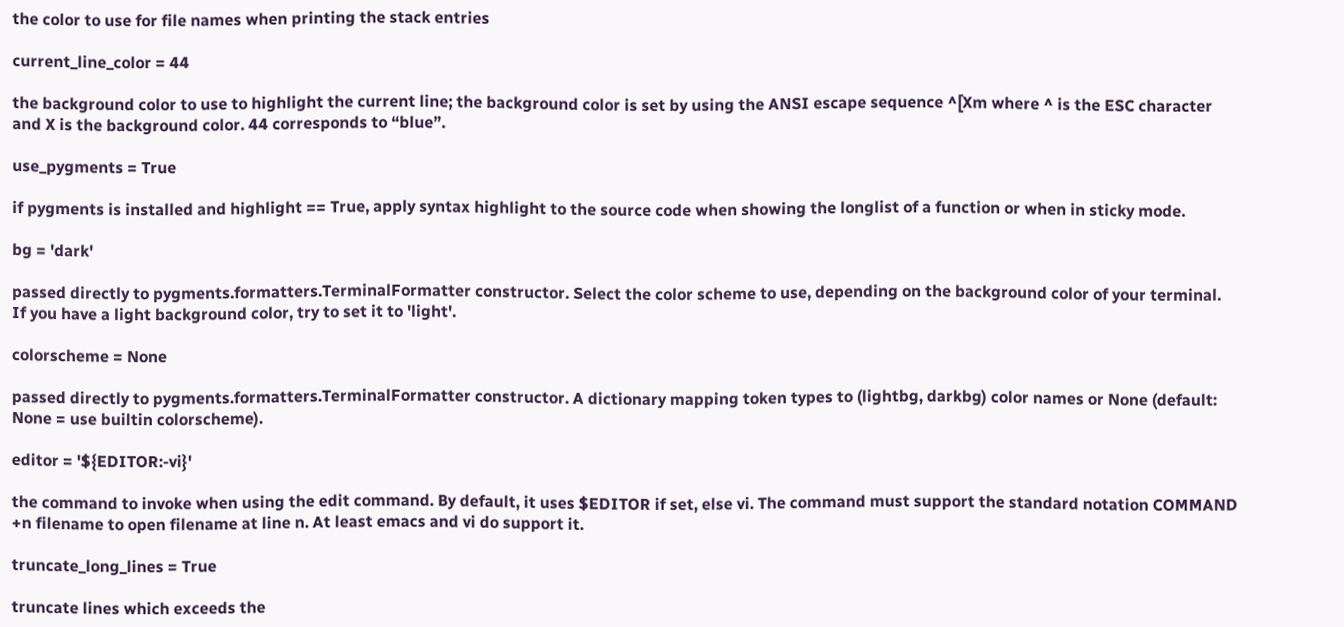the color to use for file names when printing the stack entries

current_line_color = 44

the background color to use to highlight the current line; the background color is set by using the ANSI escape sequence ^[Xm where ^ is the ESC character and X is the background color. 44 corresponds to “blue”.

use_pygments = True

if pygments is installed and highlight == True, apply syntax highlight to the source code when showing the longlist of a function or when in sticky mode.

bg = 'dark'

passed directly to pygments.formatters.TerminalFormatter constructor. Select the color scheme to use, depending on the background color of your terminal. If you have a light background color, try to set it to 'light'.

colorscheme = None

passed directly to pygments.formatters.TerminalFormatter constructor. A dictionary mapping token types to (lightbg, darkbg) color names or None (default: None = use builtin colorscheme).

editor = '${EDITOR:-vi}'

the command to invoke when using the edit command. By default, it uses $EDITOR if set, else vi. The command must support the standard notation COMMAND +n filename to open filename at line n. At least emacs and vi do support it.

truncate_long_lines = True

truncate lines which exceeds the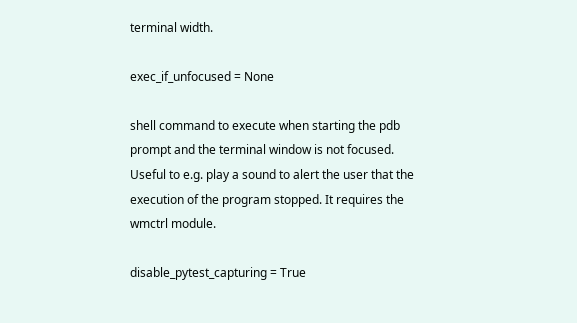terminal width.

exec_if_unfocused = None

shell command to execute when starting the pdb prompt and the terminal window is not focused. Useful to e.g. play a sound to alert the user that the execution of the program stopped. It requires the wmctrl module.

disable_pytest_capturing = True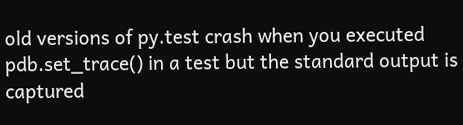old versions of py.test crash when you executed pdb.set_trace() in a test but the standard output is captured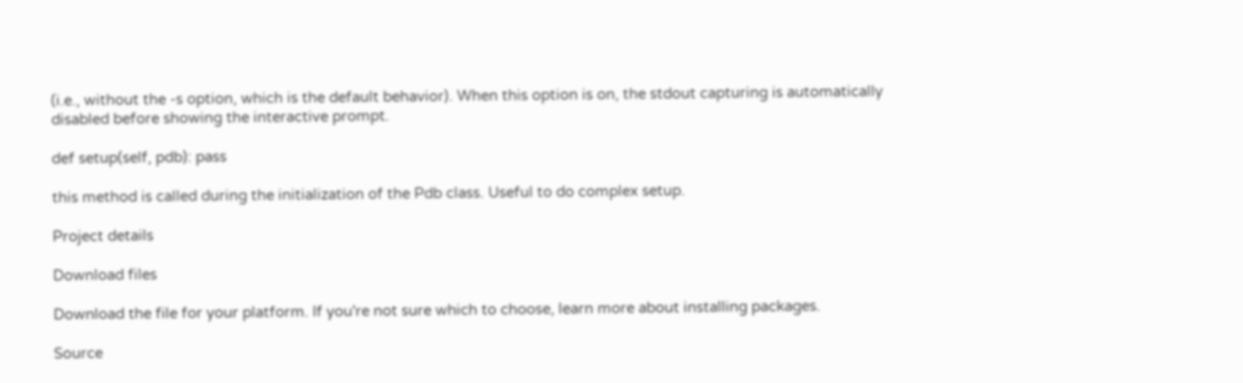(i.e., without the -s option, which is the default behavior). When this option is on, the stdout capturing is automatically disabled before showing the interactive prompt.

def setup(self, pdb): pass

this method is called during the initialization of the Pdb class. Useful to do complex setup.

Project details

Download files

Download the file for your platform. If you're not sure which to choose, learn more about installing packages.

Source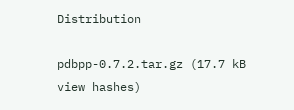Distribution

pdbpp-0.7.2.tar.gz (17.7 kB view hashes)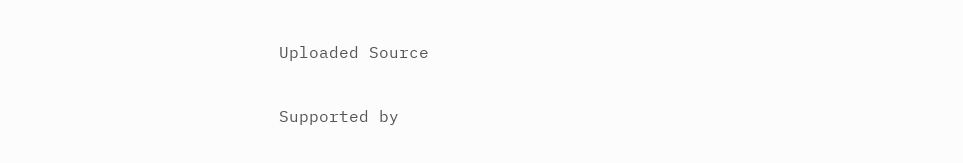Uploaded Source

Supported by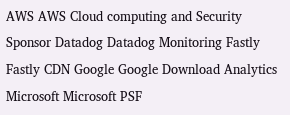AWS AWS Cloud computing and Security Sponsor Datadog Datadog Monitoring Fastly Fastly CDN Google Google Download Analytics Microsoft Microsoft PSF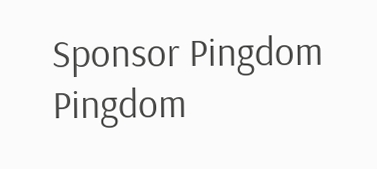Sponsor Pingdom Pingdom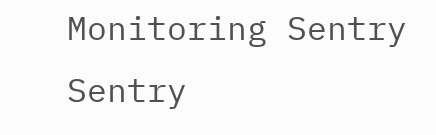Monitoring Sentry Sentry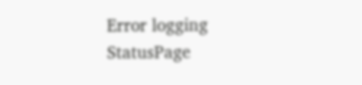Error logging StatusPage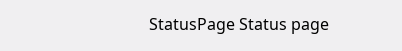StatusPage Status page